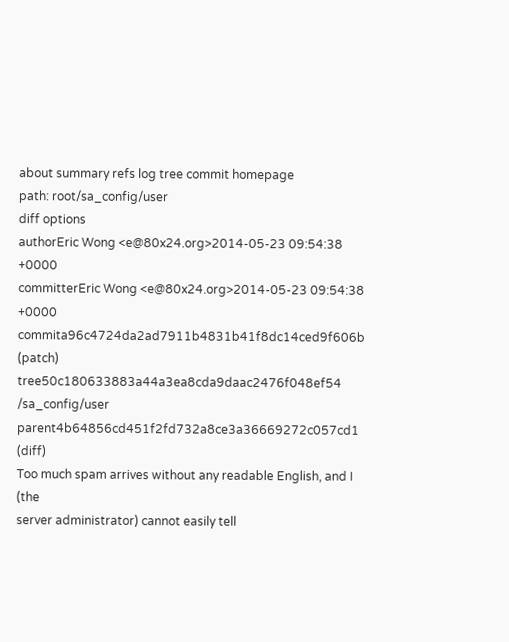about summary refs log tree commit homepage
path: root/sa_config/user
diff options
authorEric Wong <e@80x24.org>2014-05-23 09:54:38 +0000
committerEric Wong <e@80x24.org>2014-05-23 09:54:38 +0000
commita96c4724da2ad7911b4831b41f8dc14ced9f606b (patch)
tree50c180633883a44a3ea8cda9daac2476f048ef54 /sa_config/user
parent4b64856cd451f2fd732a8ce3a36669272c057cd1 (diff)
Too much spam arrives without any readable English, and I (the
server administrator) cannot easily tell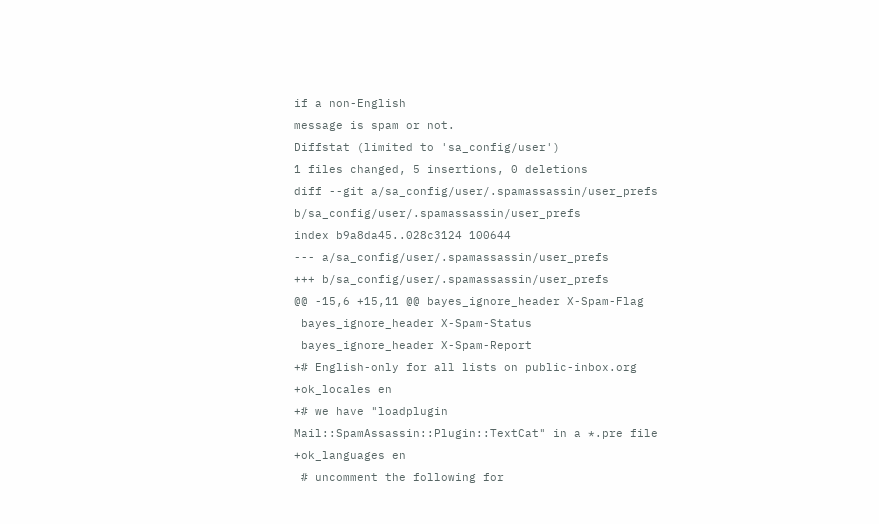if a non-English
message is spam or not.
Diffstat (limited to 'sa_config/user')
1 files changed, 5 insertions, 0 deletions
diff --git a/sa_config/user/.spamassassin/user_prefs b/sa_config/user/.spamassassin/user_prefs
index b9a8da45..028c3124 100644
--- a/sa_config/user/.spamassassin/user_prefs
+++ b/sa_config/user/.spamassassin/user_prefs
@@ -15,6 +15,11 @@ bayes_ignore_header X-Spam-Flag
 bayes_ignore_header X-Spam-Status
 bayes_ignore_header X-Spam-Report
+# English-only for all lists on public-inbox.org
+ok_locales en
+# we have "loadplugin Mail::SpamAssassin::Plugin::TextCat" in a *.pre file
+ok_languages en
 # uncomment the following for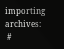importing archives:
 #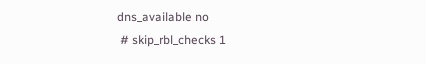dns_available no
 # skip_rbl_checks 1